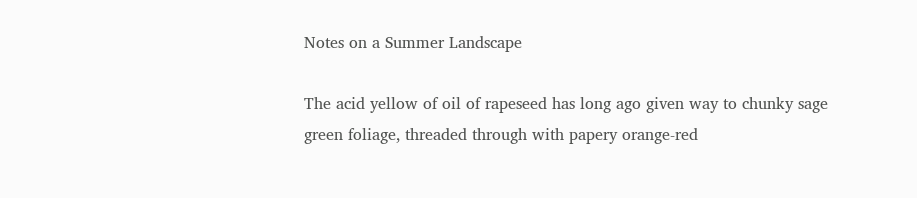Notes on a Summer Landscape

The acid yellow of oil of rapeseed has long ago given way to chunky sage green foliage, threaded through with papery orange-red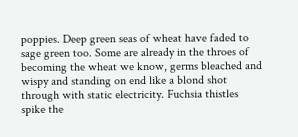poppies. Deep green seas of wheat have faded to sage green too. Some are already in the throes of becoming the wheat we know, germs bleached and wispy and standing on end like a blond shot through with static electricity. Fuchsia thistles spike the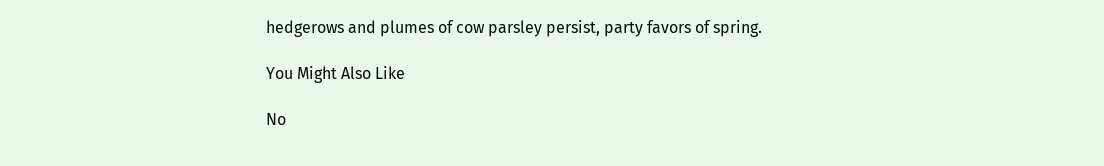hedgerows and plumes of cow parsley persist, party favors of spring.

You Might Also Like

No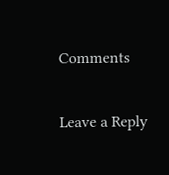Comments

Leave a Reply